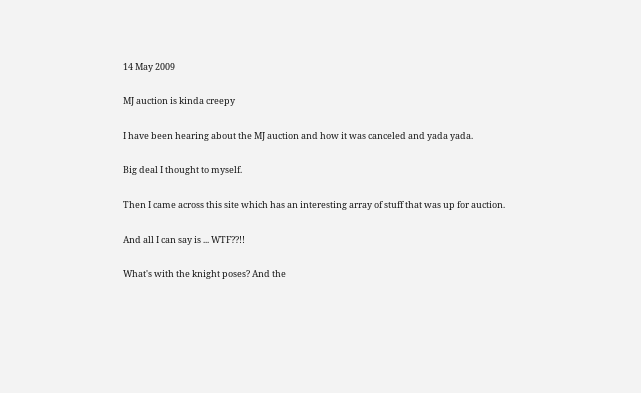14 May 2009

MJ auction is kinda creepy

I have been hearing about the MJ auction and how it was canceled and yada yada.

Big deal I thought to myself.

Then I came across this site which has an interesting array of stuff that was up for auction.

And all I can say is ... WTF??!!

What's with the knight poses? And the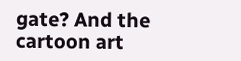gate? And the cartoon art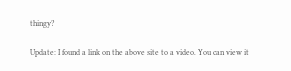thingy?

Update: I found a link on the above site to a video. You can view it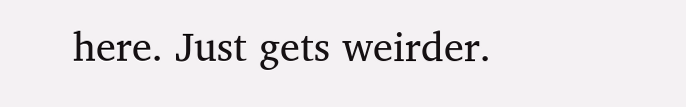here. Just gets weirder.